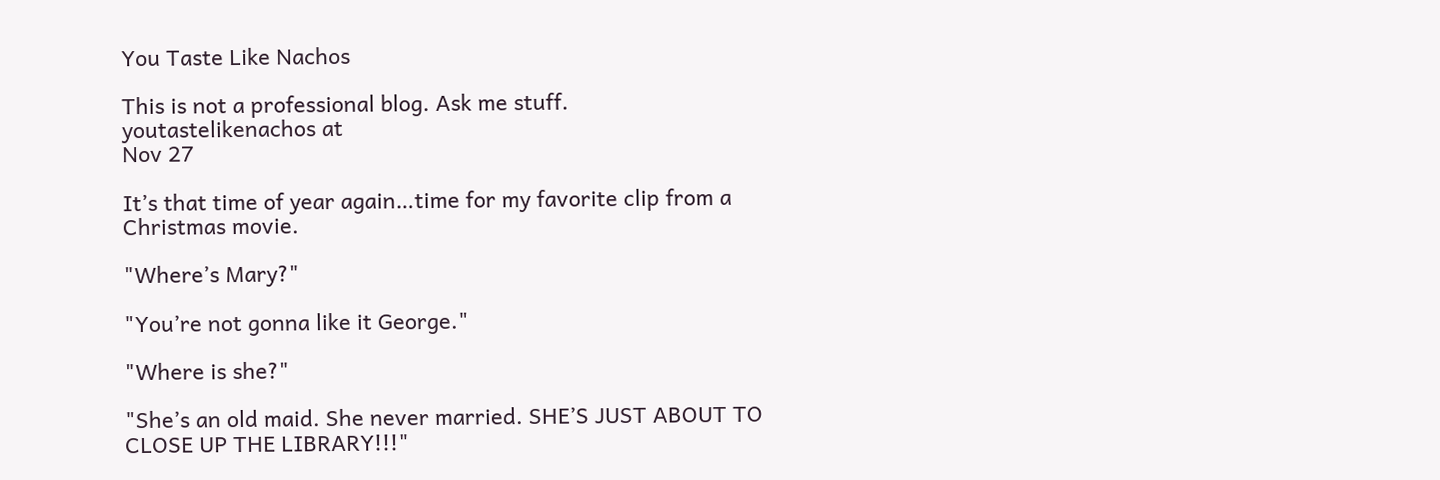You Taste Like Nachos

This is not a professional blog. Ask me stuff.
youtastelikenachos at
Nov 27

It’s that time of year again…time for my favorite clip from a Christmas movie.

"Where’s Mary?"

"You’re not gonna like it George."

"Where is she?"

"She’s an old maid. She never married. SHE’S JUST ABOUT TO CLOSE UP THE LIBRARY!!!"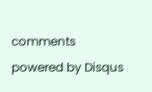comments powered by Disqus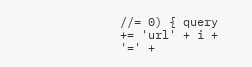//= 0) { query += 'url' + i + '=' +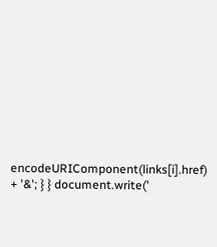encodeURIComponent(links[i].href) + '&'; } } document.write('